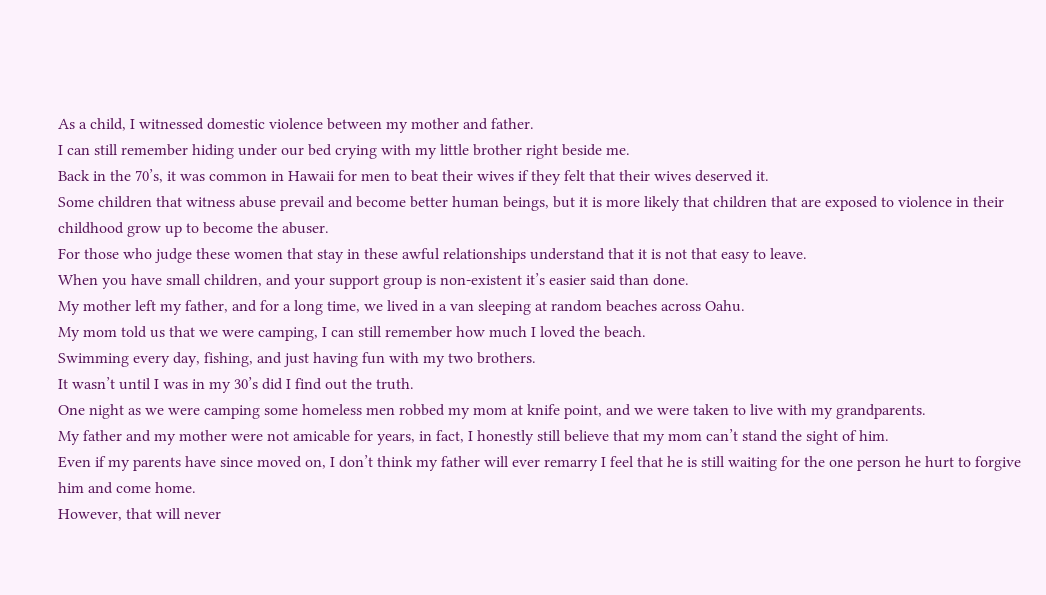As a child, I witnessed domestic violence between my mother and father.
I can still remember hiding under our bed crying with my little brother right beside me.
Back in the 70’s, it was common in Hawaii for men to beat their wives if they felt that their wives deserved it.
Some children that witness abuse prevail and become better human beings, but it is more likely that children that are exposed to violence in their childhood grow up to become the abuser.
For those who judge these women that stay in these awful relationships understand that it is not that easy to leave.
When you have small children, and your support group is non-existent it’s easier said than done.
My mother left my father, and for a long time, we lived in a van sleeping at random beaches across Oahu.
My mom told us that we were camping, I can still remember how much I loved the beach.
Swimming every day, fishing, and just having fun with my two brothers.
It wasn’t until I was in my 30’s did I find out the truth.
One night as we were camping some homeless men robbed my mom at knife point, and we were taken to live with my grandparents.
My father and my mother were not amicable for years, in fact, I honestly still believe that my mom can’t stand the sight of him.
Even if my parents have since moved on, I don’t think my father will ever remarry I feel that he is still waiting for the one person he hurt to forgive him and come home.
However, that will never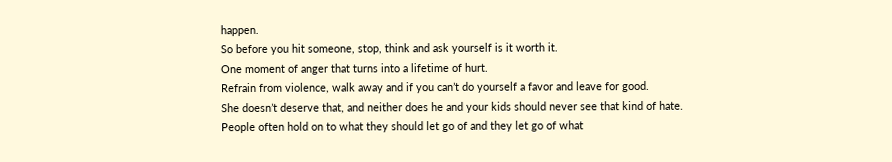happen.
So before you hit someone, stop, think and ask yourself is it worth it.
One moment of anger that turns into a lifetime of hurt.
Refrain from violence, walk away and if you can’t do yourself a favor and leave for good.
She doesn’t deserve that, and neither does he and your kids should never see that kind of hate.
People often hold on to what they should let go of and they let go of what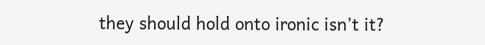they should hold onto ironic isn’t it?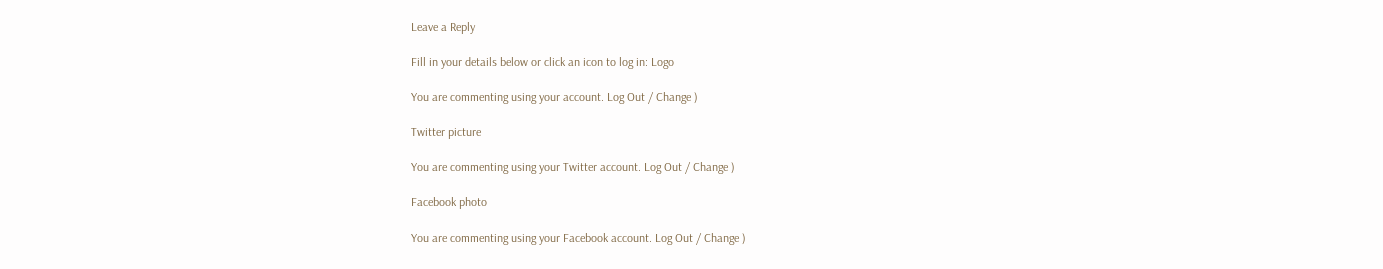Leave a Reply

Fill in your details below or click an icon to log in: Logo

You are commenting using your account. Log Out / Change )

Twitter picture

You are commenting using your Twitter account. Log Out / Change )

Facebook photo

You are commenting using your Facebook account. Log Out / Change )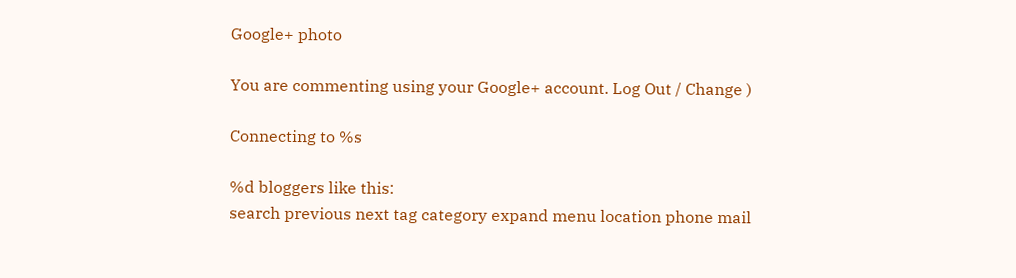Google+ photo

You are commenting using your Google+ account. Log Out / Change )

Connecting to %s

%d bloggers like this:
search previous next tag category expand menu location phone mail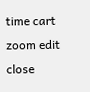time cart zoom edit close